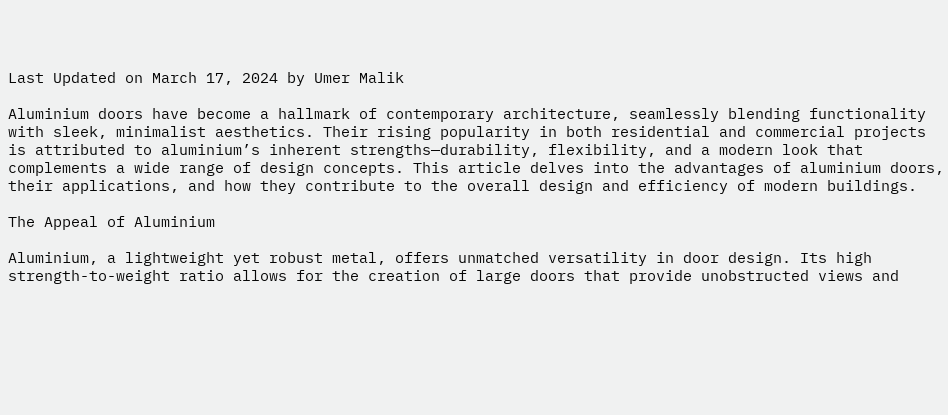Last Updated on March 17, 2024 by Umer Malik

Aluminium doors have become a hallmark of contemporary architecture, seamlessly blending functionality with sleek, minimalist aesthetics. Their rising popularity in both residential and commercial projects is attributed to aluminium’s inherent strengths—durability, flexibility, and a modern look that complements a wide range of design concepts. This article delves into the advantages of aluminium doors, their applications, and how they contribute to the overall design and efficiency of modern buildings.

The Appeal of Aluminium

Aluminium, a lightweight yet robust metal, offers unmatched versatility in door design. Its high strength-to-weight ratio allows for the creation of large doors that provide unobstructed views and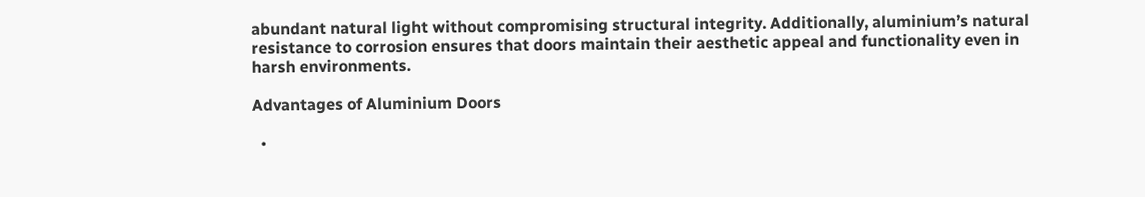abundant natural light without compromising structural integrity. Additionally, aluminium’s natural resistance to corrosion ensures that doors maintain their aesthetic appeal and functionality even in harsh environments.

Advantages of Aluminium Doors

  •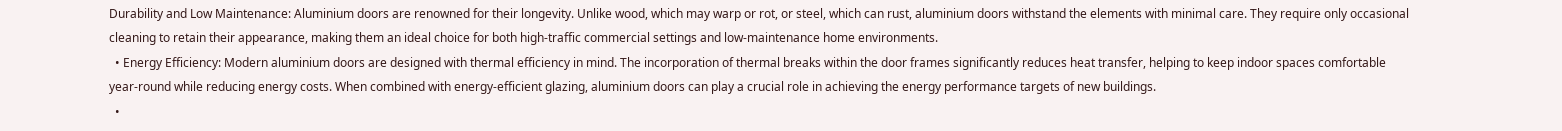Durability and Low Maintenance: Aluminium doors are renowned for their longevity. Unlike wood, which may warp or rot, or steel, which can rust, aluminium doors withstand the elements with minimal care. They require only occasional cleaning to retain their appearance, making them an ideal choice for both high-traffic commercial settings and low-maintenance home environments.
  • Energy Efficiency: Modern aluminium doors are designed with thermal efficiency in mind. The incorporation of thermal breaks within the door frames significantly reduces heat transfer, helping to keep indoor spaces comfortable year-round while reducing energy costs. When combined with energy-efficient glazing, aluminium doors can play a crucial role in achieving the energy performance targets of new buildings.
  •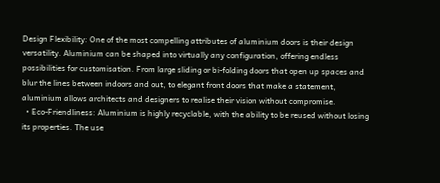Design Flexibility: One of the most compelling attributes of aluminium doors is their design versatility. Aluminium can be shaped into virtually any configuration, offering endless possibilities for customisation. From large sliding or bi-folding doors that open up spaces and blur the lines between indoors and out, to elegant front doors that make a statement, aluminium allows architects and designers to realise their vision without compromise.
  • Eco-Friendliness: Aluminium is highly recyclable, with the ability to be reused without losing its properties. The use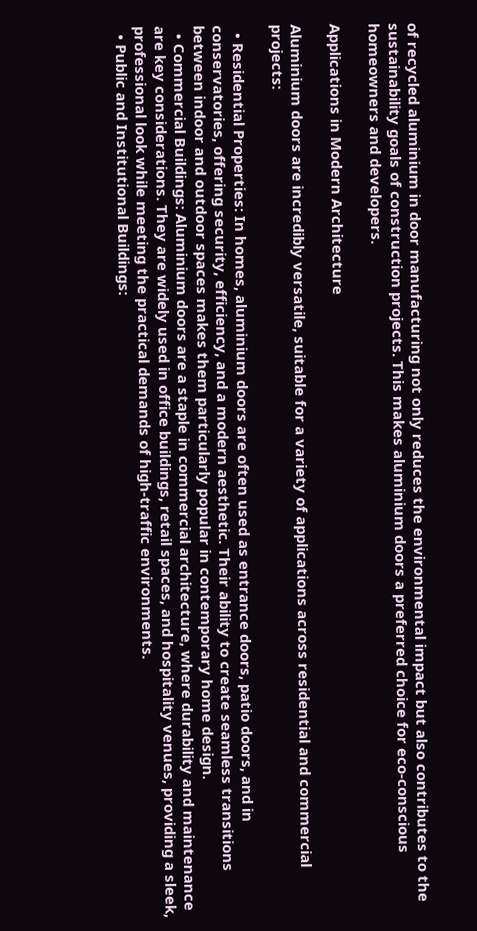of recycled aluminium in door manufacturing not only reduces the environmental impact but also contributes to the sustainability goals of construction projects. This makes aluminium doors a preferred choice for eco-conscious homeowners and developers.

Applications in Modern Architecture

Aluminium doors are incredibly versatile, suitable for a variety of applications across residential and commercial projects:

  • Residential Properties: In homes, aluminium doors are often used as entrance doors, patio doors, and in conservatories, offering security, efficiency, and a modern aesthetic. Their ability to create seamless transitions between indoor and outdoor spaces makes them particularly popular in contemporary home design.
  • Commercial Buildings: Aluminium doors are a staple in commercial architecture, where durability and maintenance are key considerations. They are widely used in office buildings, retail spaces, and hospitality venues, providing a sleek, professional look while meeting the practical demands of high-traffic environments.
  • Public and Institutional Buildings: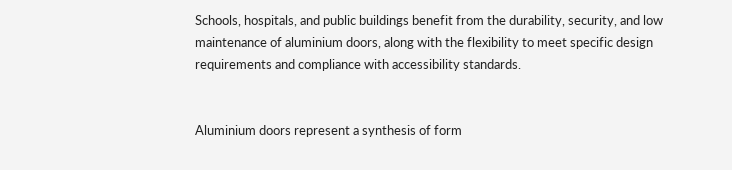Schools, hospitals, and public buildings benefit from the durability, security, and low maintenance of aluminium doors, along with the flexibility to meet specific design requirements and compliance with accessibility standards.


Aluminium doors represent a synthesis of form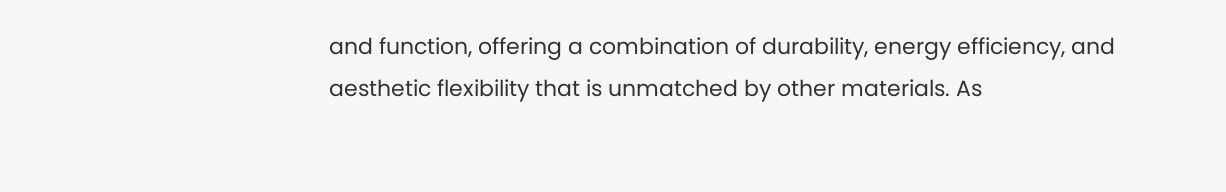and function, offering a combination of durability, energy efficiency, and aesthetic flexibility that is unmatched by other materials. As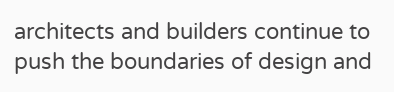architects and builders continue to push the boundaries of design and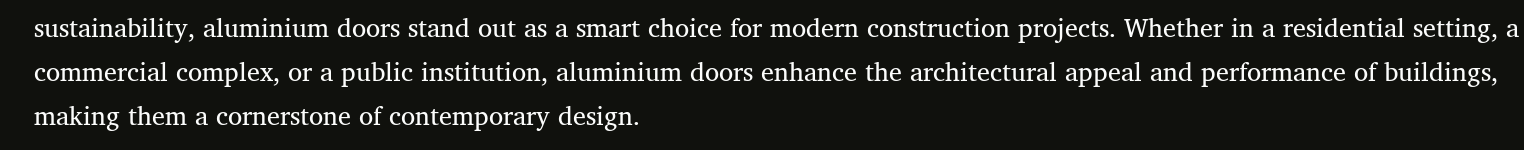sustainability, aluminium doors stand out as a smart choice for modern construction projects. Whether in a residential setting, a commercial complex, or a public institution, aluminium doors enhance the architectural appeal and performance of buildings, making them a cornerstone of contemporary design.